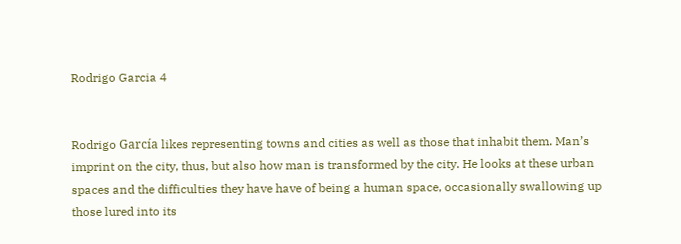Rodrigo Garcia 4


Rodrigo García likes representing towns and cities as well as those that inhabit them. Man’s imprint on the city, thus, but also how man is transformed by the city. He looks at these urban spaces and the difficulties they have have of being a human space, occasionally swallowing up those lured into its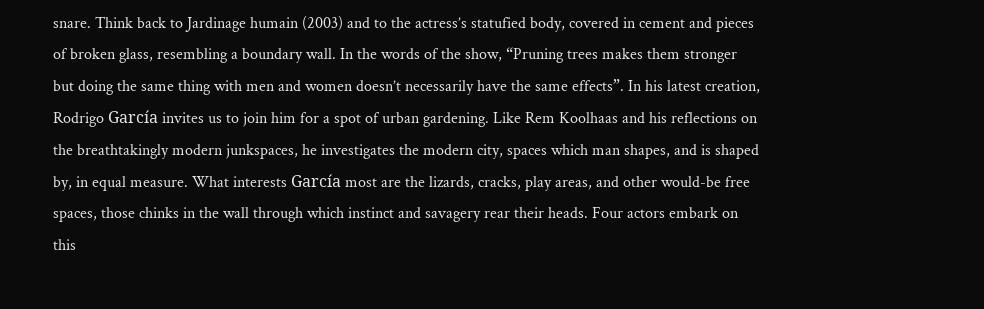snare. Think back to Jardinage humain (2003) and to the actress’s statufied body, covered in cement and pieces of broken glass, resembling a boundary wall. In the words of the show, “Pruning trees makes them stronger but doing the same thing with men and women doesn’t necessarily have the same effects”. In his latest creation, Rodrigo García invites us to join him for a spot of urban gardening. Like Rem Koolhaas and his reflections on the breathtakingly modern junkspaces, he investigates the modern city, spaces which man shapes, and is shaped by, in equal measure. What interests García most are the lizards, cracks, play areas, and other would-be free spaces, those chinks in the wall through which instinct and savagery rear their heads. Four actors embark on this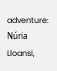adventure: Núria Lloansi,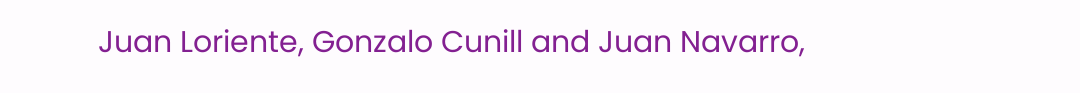Juan Loriente, Gonzalo Cunill and Juan Navarro,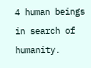4 human beings in search of humanity.